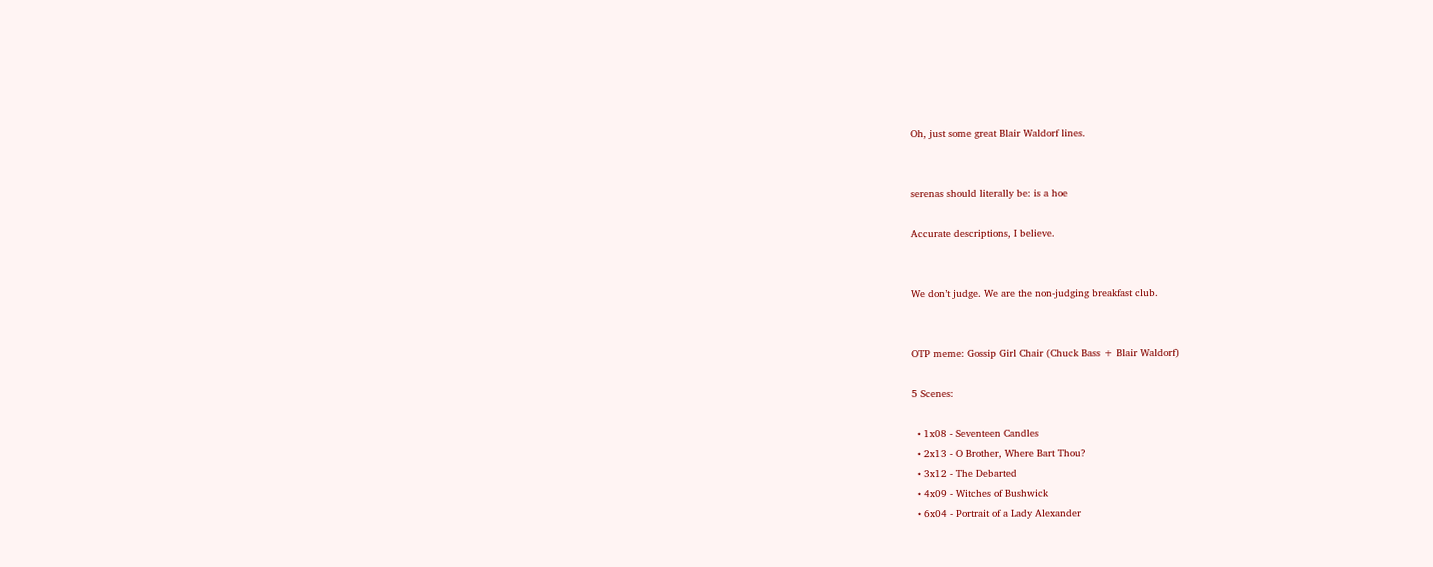Oh, just some great Blair Waldorf lines.


serenas should literally be: is a hoe

Accurate descriptions, I believe.


We don’t judge. We are the non-judging breakfast club.


OTP meme: Gossip Girl Chair (Chuck Bass + Blair Waldorf)

5 Scenes:

  • 1x08 - Seventeen Candles
  • 2x13 - O Brother, Where Bart Thou?
  • 3x12 - The Debarted
  • 4x09 - Witches of Bushwick
  • 6x04 - Portrait of a Lady Alexander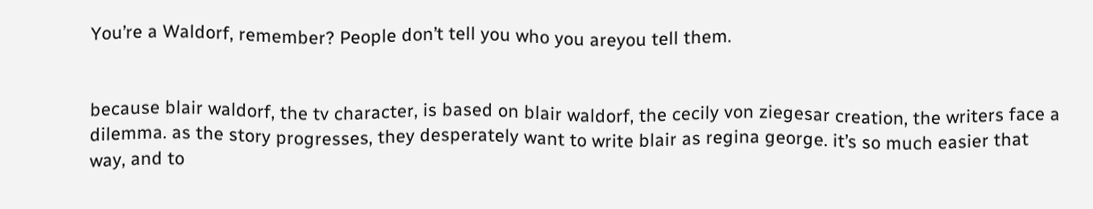You’re a Waldorf, remember? People don’t tell you who you areyou tell them.


because blair waldorf, the tv character, is based on blair waldorf, the cecily von ziegesar creation, the writers face a dilemma. as the story progresses, they desperately want to write blair as regina george. it’s so much easier that way, and to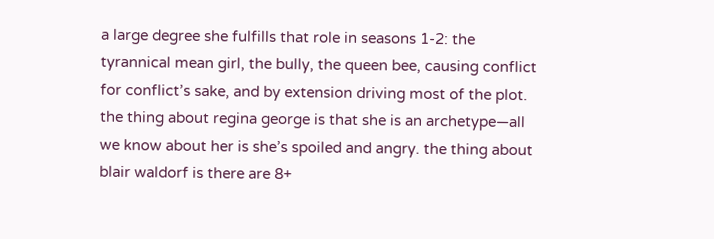a large degree she fulfills that role in seasons 1-2: the tyrannical mean girl, the bully, the queen bee, causing conflict for conflict’s sake, and by extension driving most of the plot. the thing about regina george is that she is an archetype—all we know about her is she’s spoiled and angry. the thing about blair waldorf is there are 8+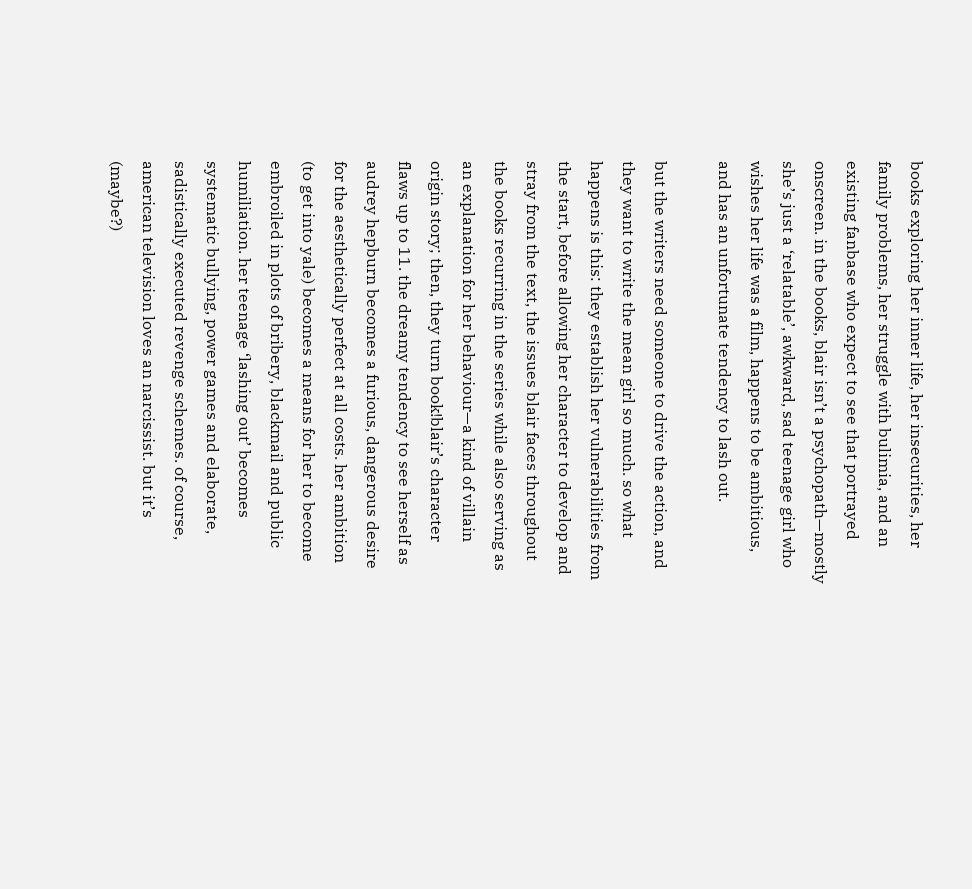books exploring her inner life, her insecurities, her family problems, her struggle with bulimia, and an existing fanbase who expect to see that portrayed onscreen. in the books, blair isn’t a psychopath—mostly she’s just a ‘relatable’, awkward, sad teenage girl who wishes her life was a film, happens to be ambitious, and has an unfortunate tendency to lash out.

but the writers need someone to drive the action, and they want to write the mean girl so much. so what happens is this: they establish her vulnerabilities from the start, before allowing her character to develop and stray from the text, the issues blair faces throughout the books recurring in the series while also serving as an explanation for her behaviour—a kind of villain origin story; then, they turn book!blair’s character flaws up to 11. the dreamy tendency to see herself as audrey hepburn becomes a furious, dangerous desire for the aesthetically perfect at all costs. her ambition (to get into yale) becomes a means for her to become embroiled in plots of bribery, blackmail and public humiliation. her teenage ‘lashing out’ becomes systematic bullying, power games and elaborate, sadistically executed revenge schemes. of course, american television loves an narcissist. but it’s (maybe?)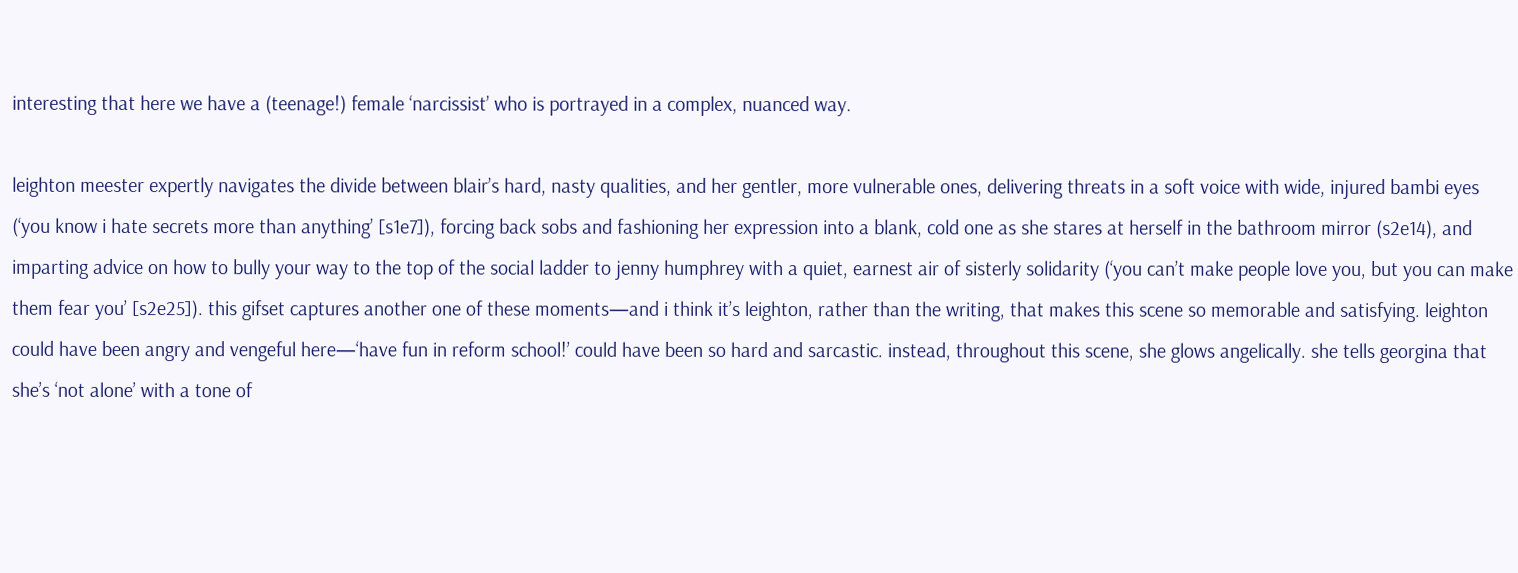interesting that here we have a (teenage!) female ‘narcissist’ who is portrayed in a complex, nuanced way.

leighton meester expertly navigates the divide between blair’s hard, nasty qualities, and her gentler, more vulnerable ones, delivering threats in a soft voice with wide, injured bambi eyes (‘you know i hate secrets more than anything’ [s1e7]), forcing back sobs and fashioning her expression into a blank, cold one as she stares at herself in the bathroom mirror (s2e14), and imparting advice on how to bully your way to the top of the social ladder to jenny humphrey with a quiet, earnest air of sisterly solidarity (‘you can’t make people love you, but you can make them fear you’ [s2e25]). this gifset captures another one of these moments—and i think it’s leighton, rather than the writing, that makes this scene so memorable and satisfying. leighton could have been angry and vengeful here—‘have fun in reform school!’ could have been so hard and sarcastic. instead, throughout this scene, she glows angelically. she tells georgina that she’s ‘not alone’ with a tone of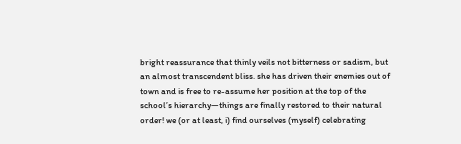bright reassurance that thinly veils not bitterness or sadism, but an almost transcendent bliss. she has driven their enemies out of town and is free to re-assume her position at the top of the school’s hierarchy—things are finally restored to their natural order! we (or at least, i) find ourselves (myself) celebrating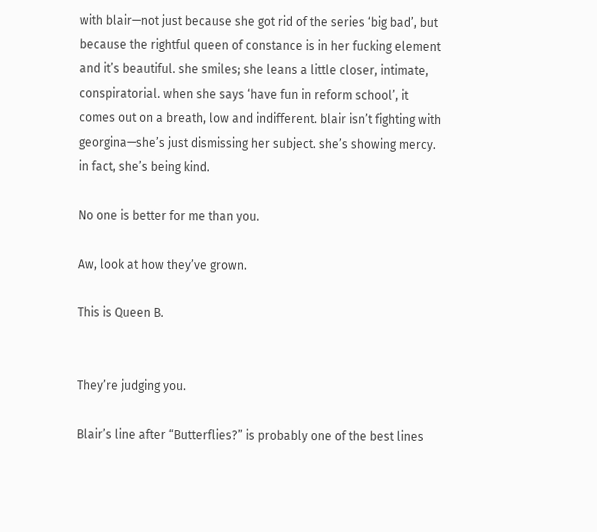with blair—not just because she got rid of the series ‘big bad’, but because the rightful queen of constance is in her fucking element and it’s beautiful. she smiles; she leans a little closer, intimate, conspiratorial. when she says ‘have fun in reform school’, it comes out on a breath, low and indifferent. blair isn’t fighting with georgina—she’s just dismissing her subject. she’s showing mercy. in fact, she’s being kind.

No one is better for me than you.

Aw, look at how they’ve grown.

This is Queen B.


They’re judging you.

Blair’s line after “Butterflies?” is probably one of the best lines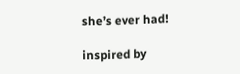she’s ever had!

inspired by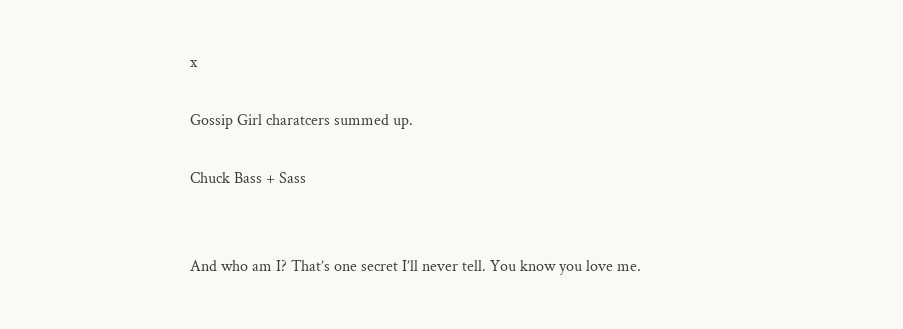x

Gossip Girl charatcers summed up.

Chuck Bass + Sass


And who am I? That’s one secret I’ll never tell. You know you love me.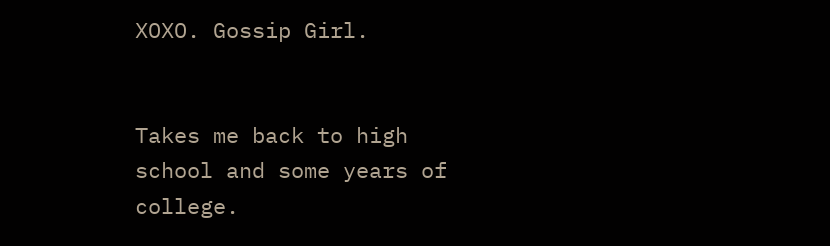XOXO. Gossip Girl.


Takes me back to high school and some years of college.